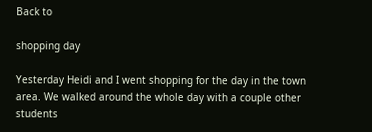Back to

shopping day

Yesterday Heidi and I went shopping for the day in the town area. We walked around the whole day with a couple other students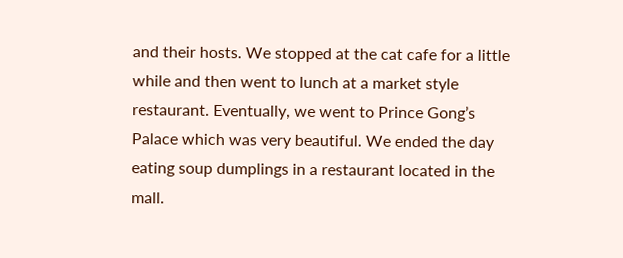and their hosts. We stopped at the cat cafe for a little while and then went to lunch at a market style restaurant. Eventually, we went to Prince Gong’s Palace which was very beautiful. We ended the day eating soup dumplings in a restaurant located in the mall.